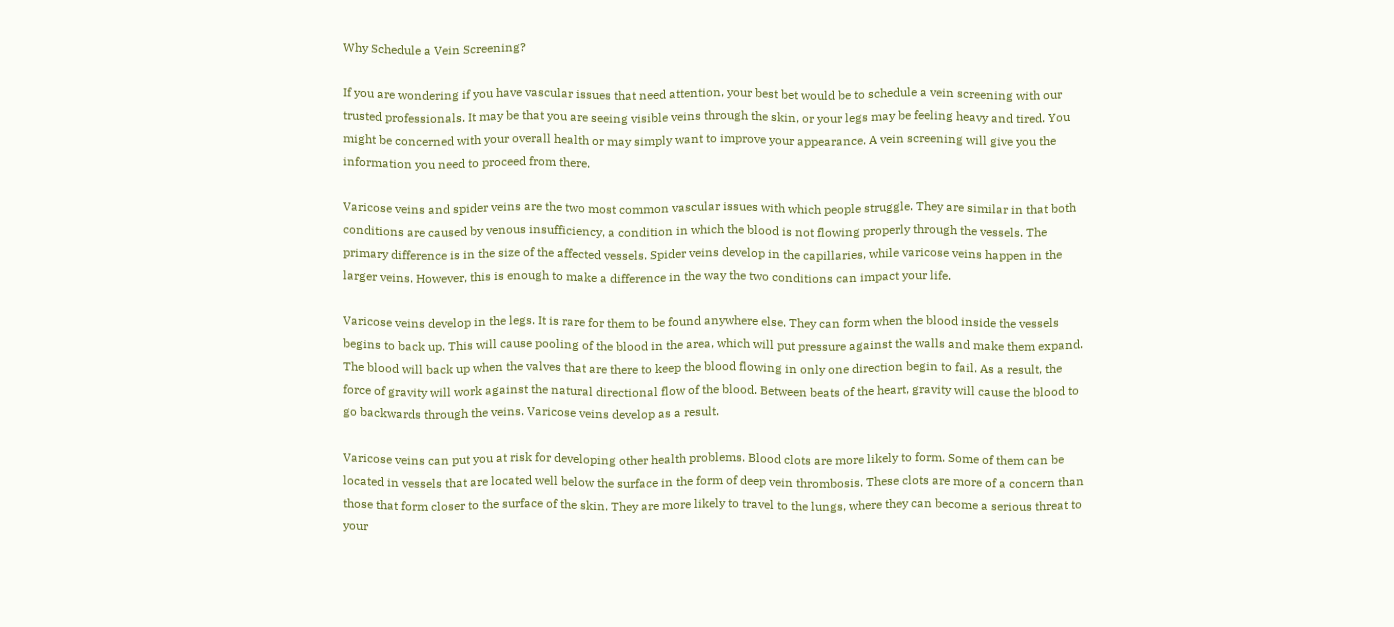Why Schedule a Vein Screening?

If you are wondering if you have vascular issues that need attention, your best bet would be to schedule a vein screening with our trusted professionals. It may be that you are seeing visible veins through the skin, or your legs may be feeling heavy and tired. You might be concerned with your overall health or may simply want to improve your appearance. A vein screening will give you the information you need to proceed from there.

Varicose veins and spider veins are the two most common vascular issues with which people struggle. They are similar in that both conditions are caused by venous insufficiency, a condition in which the blood is not flowing properly through the vessels. The primary difference is in the size of the affected vessels. Spider veins develop in the capillaries, while varicose veins happen in the larger veins. However, this is enough to make a difference in the way the two conditions can impact your life.

Varicose veins develop in the legs. It is rare for them to be found anywhere else. They can form when the blood inside the vessels begins to back up. This will cause pooling of the blood in the area, which will put pressure against the walls and make them expand. The blood will back up when the valves that are there to keep the blood flowing in only one direction begin to fail. As a result, the force of gravity will work against the natural directional flow of the blood. Between beats of the heart, gravity will cause the blood to go backwards through the veins. Varicose veins develop as a result.

Varicose veins can put you at risk for developing other health problems. Blood clots are more likely to form. Some of them can be located in vessels that are located well below the surface in the form of deep vein thrombosis. These clots are more of a concern than those that form closer to the surface of the skin. They are more likely to travel to the lungs, where they can become a serious threat to your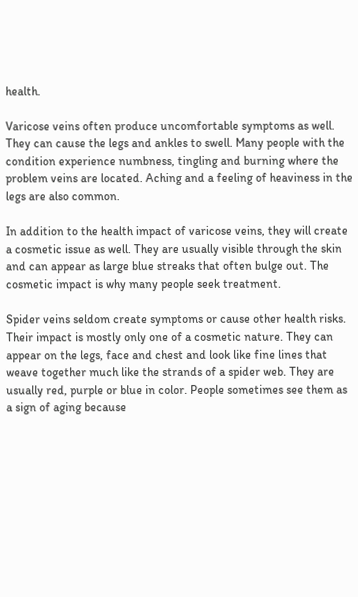health.

Varicose veins often produce uncomfortable symptoms as well. They can cause the legs and ankles to swell. Many people with the condition experience numbness, tingling and burning where the problem veins are located. Aching and a feeling of heaviness in the legs are also common.

In addition to the health impact of varicose veins, they will create a cosmetic issue as well. They are usually visible through the skin and can appear as large blue streaks that often bulge out. The cosmetic impact is why many people seek treatment.

Spider veins seldom create symptoms or cause other health risks. Their impact is mostly only one of a cosmetic nature. They can appear on the legs, face and chest and look like fine lines that weave together much like the strands of a spider web. They are usually red, purple or blue in color. People sometimes see them as a sign of aging because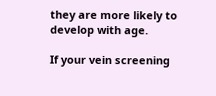they are more likely to develop with age.

If your vein screening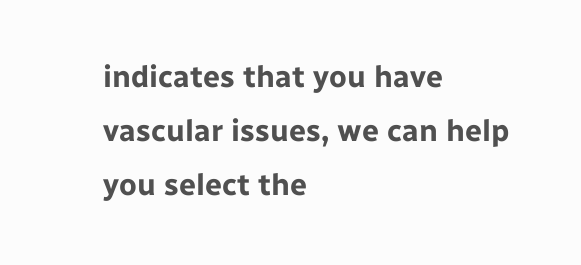indicates that you have vascular issues, we can help you select the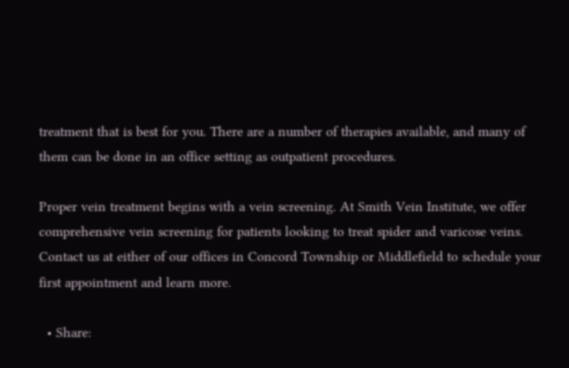treatment that is best for you. There are a number of therapies available, and many of them can be done in an office setting as outpatient procedures.

Proper vein treatment begins with a vein screening. At Smith Vein Institute, we offer comprehensive vein screening for patients looking to treat spider and varicose veins. Contact us at either of our offices in Concord Township or Middlefield to schedule your first appointment and learn more.

  • Share: